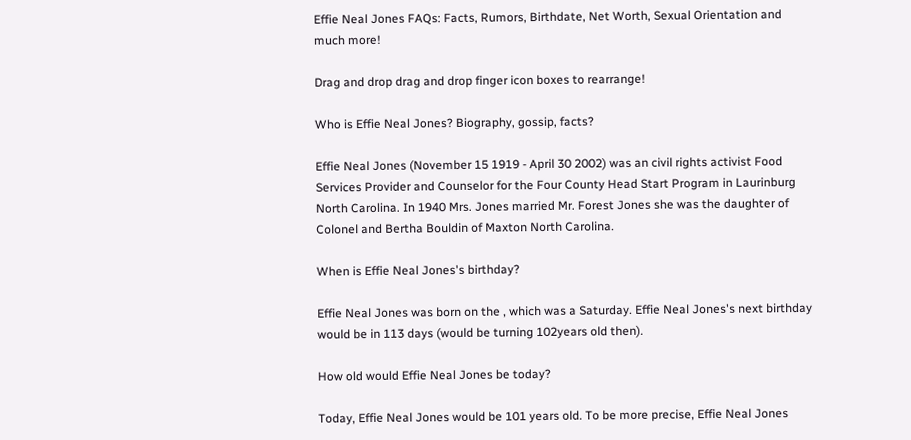Effie Neal Jones FAQs: Facts, Rumors, Birthdate, Net Worth, Sexual Orientation and much more!

Drag and drop drag and drop finger icon boxes to rearrange!

Who is Effie Neal Jones? Biography, gossip, facts?

Effie Neal Jones (November 15 1919 - April 30 2002) was an civil rights activist Food Services Provider and Counselor for the Four County Head Start Program in Laurinburg North Carolina. In 1940 Mrs. Jones married Mr. Forest Jones she was the daughter of Colonel and Bertha Bouldin of Maxton North Carolina.

When is Effie Neal Jones's birthday?

Effie Neal Jones was born on the , which was a Saturday. Effie Neal Jones's next birthday would be in 113 days (would be turning 102years old then).

How old would Effie Neal Jones be today?

Today, Effie Neal Jones would be 101 years old. To be more precise, Effie Neal Jones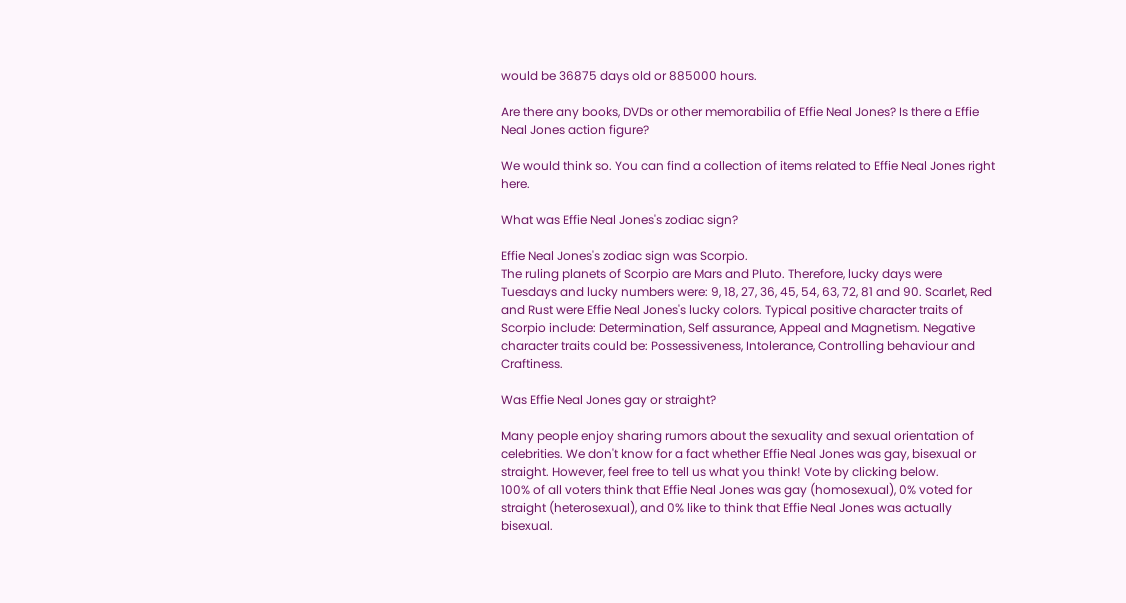would be 36875 days old or 885000 hours.

Are there any books, DVDs or other memorabilia of Effie Neal Jones? Is there a Effie Neal Jones action figure?

We would think so. You can find a collection of items related to Effie Neal Jones right here.

What was Effie Neal Jones's zodiac sign?

Effie Neal Jones's zodiac sign was Scorpio.
The ruling planets of Scorpio are Mars and Pluto. Therefore, lucky days were Tuesdays and lucky numbers were: 9, 18, 27, 36, 45, 54, 63, 72, 81 and 90. Scarlet, Red and Rust were Effie Neal Jones's lucky colors. Typical positive character traits of Scorpio include: Determination, Self assurance, Appeal and Magnetism. Negative character traits could be: Possessiveness, Intolerance, Controlling behaviour and Craftiness.

Was Effie Neal Jones gay or straight?

Many people enjoy sharing rumors about the sexuality and sexual orientation of celebrities. We don't know for a fact whether Effie Neal Jones was gay, bisexual or straight. However, feel free to tell us what you think! Vote by clicking below.
100% of all voters think that Effie Neal Jones was gay (homosexual), 0% voted for straight (heterosexual), and 0% like to think that Effie Neal Jones was actually bisexual.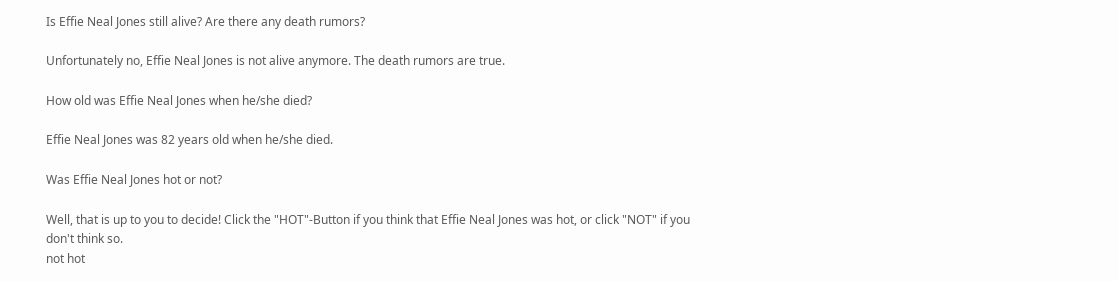Is Effie Neal Jones still alive? Are there any death rumors?

Unfortunately no, Effie Neal Jones is not alive anymore. The death rumors are true.

How old was Effie Neal Jones when he/she died?

Effie Neal Jones was 82 years old when he/she died.

Was Effie Neal Jones hot or not?

Well, that is up to you to decide! Click the "HOT"-Button if you think that Effie Neal Jones was hot, or click "NOT" if you don't think so.
not hot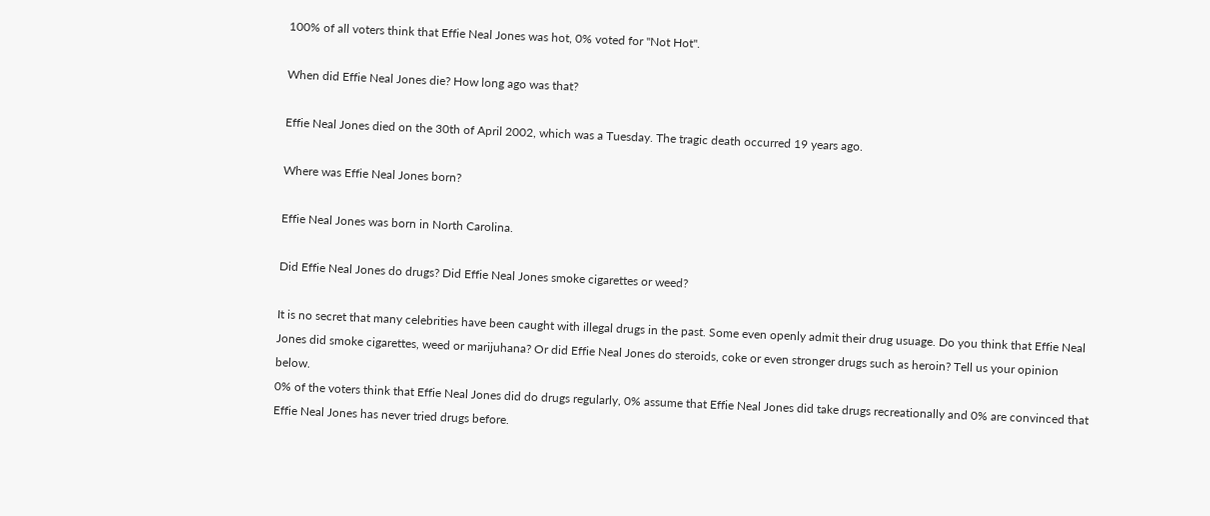100% of all voters think that Effie Neal Jones was hot, 0% voted for "Not Hot".

When did Effie Neal Jones die? How long ago was that?

Effie Neal Jones died on the 30th of April 2002, which was a Tuesday. The tragic death occurred 19 years ago.

Where was Effie Neal Jones born?

Effie Neal Jones was born in North Carolina.

Did Effie Neal Jones do drugs? Did Effie Neal Jones smoke cigarettes or weed?

It is no secret that many celebrities have been caught with illegal drugs in the past. Some even openly admit their drug usuage. Do you think that Effie Neal Jones did smoke cigarettes, weed or marijuhana? Or did Effie Neal Jones do steroids, coke or even stronger drugs such as heroin? Tell us your opinion below.
0% of the voters think that Effie Neal Jones did do drugs regularly, 0% assume that Effie Neal Jones did take drugs recreationally and 0% are convinced that Effie Neal Jones has never tried drugs before.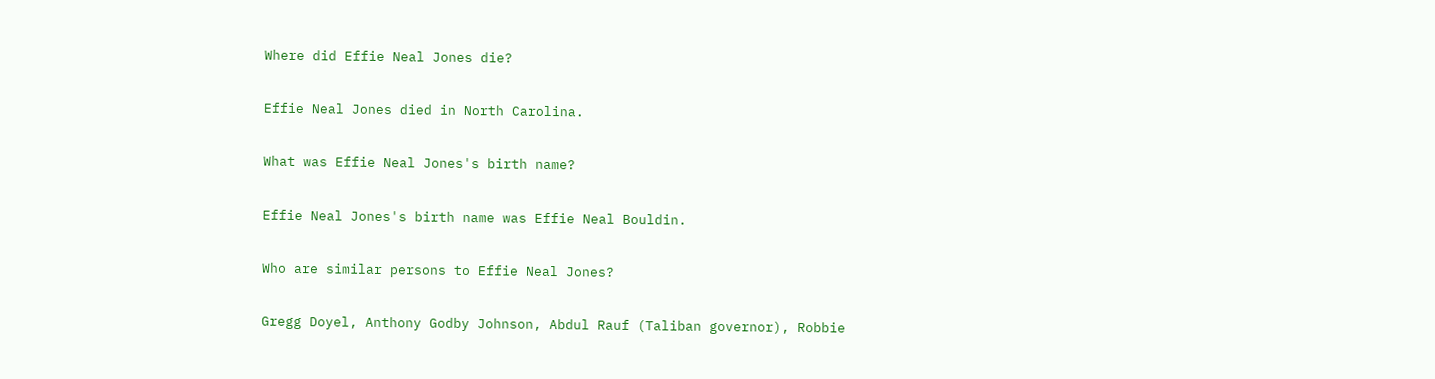Where did Effie Neal Jones die?

Effie Neal Jones died in North Carolina.

What was Effie Neal Jones's birth name?

Effie Neal Jones's birth name was Effie Neal Bouldin.

Who are similar persons to Effie Neal Jones?

Gregg Doyel, Anthony Godby Johnson, Abdul Rauf (Taliban governor), Robbie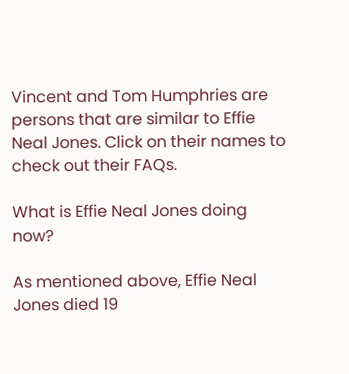Vincent and Tom Humphries are persons that are similar to Effie Neal Jones. Click on their names to check out their FAQs.

What is Effie Neal Jones doing now?

As mentioned above, Effie Neal Jones died 19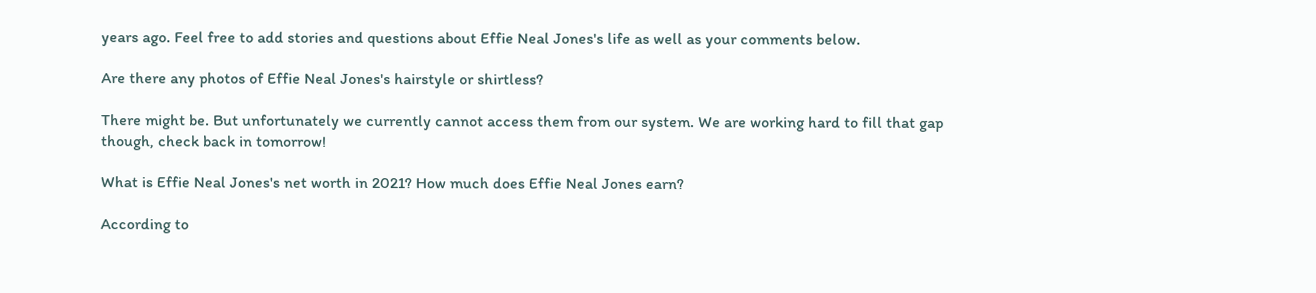years ago. Feel free to add stories and questions about Effie Neal Jones's life as well as your comments below.

Are there any photos of Effie Neal Jones's hairstyle or shirtless?

There might be. But unfortunately we currently cannot access them from our system. We are working hard to fill that gap though, check back in tomorrow!

What is Effie Neal Jones's net worth in 2021? How much does Effie Neal Jones earn?

According to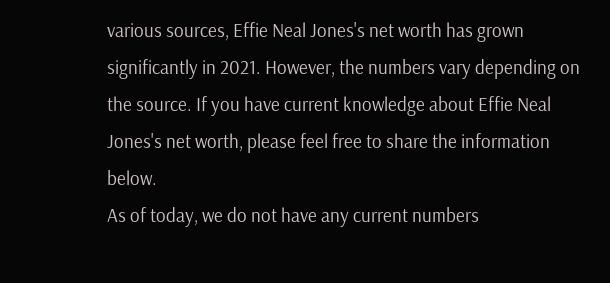various sources, Effie Neal Jones's net worth has grown significantly in 2021. However, the numbers vary depending on the source. If you have current knowledge about Effie Neal Jones's net worth, please feel free to share the information below.
As of today, we do not have any current numbers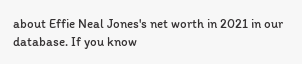about Effie Neal Jones's net worth in 2021 in our database. If you know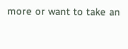more or want to take an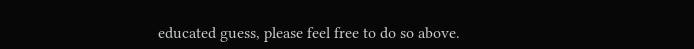educated guess, please feel free to do so above.